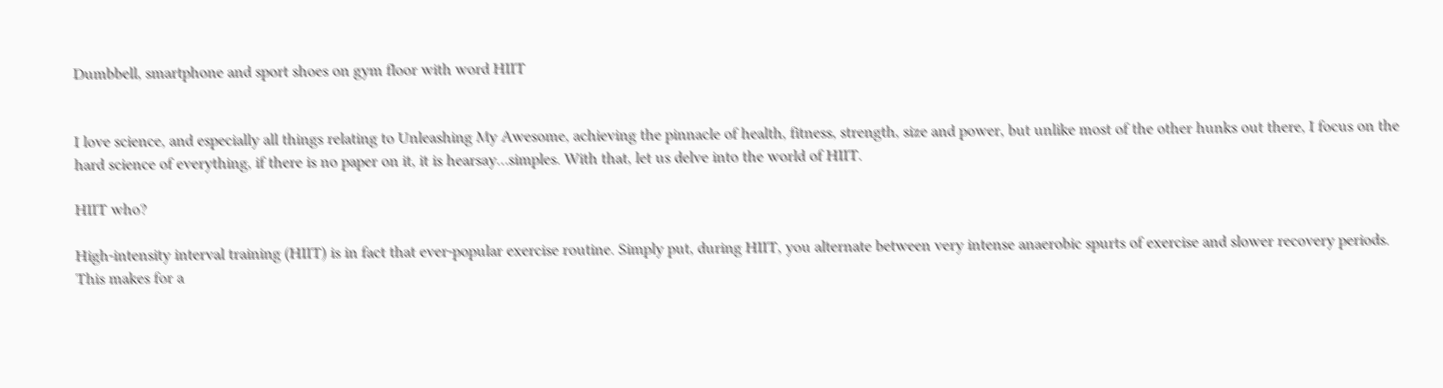Dumbbell, smartphone and sport shoes on gym floor with word HIIT


I love science, and especially all things relating to Unleashing My Awesome, achieving the pinnacle of health, fitness, strength, size and power, but unlike most of the other hunks out there, I focus on the hard science of everything, if there is no paper on it, it is hearsay…simples. With that, let us delve into the world of HIIT.

HIIT who?

High-intensity interval training (HIIT) is in fact that ever-popular exercise routine. Simply put, during HIIT, you alternate between very intense anaerobic spurts of exercise and slower recovery periods. This makes for a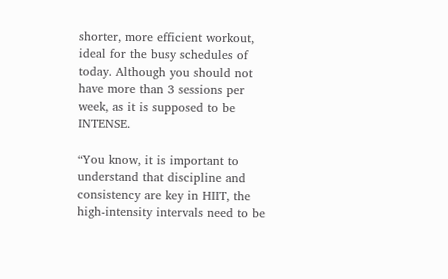shorter, more efficient workout, ideal for the busy schedules of today. Although you should not have more than 3 sessions per week, as it is supposed to be INTENSE.

“You know, it is important to understand that discipline and consistency are key in HIIT, the high-intensity intervals need to be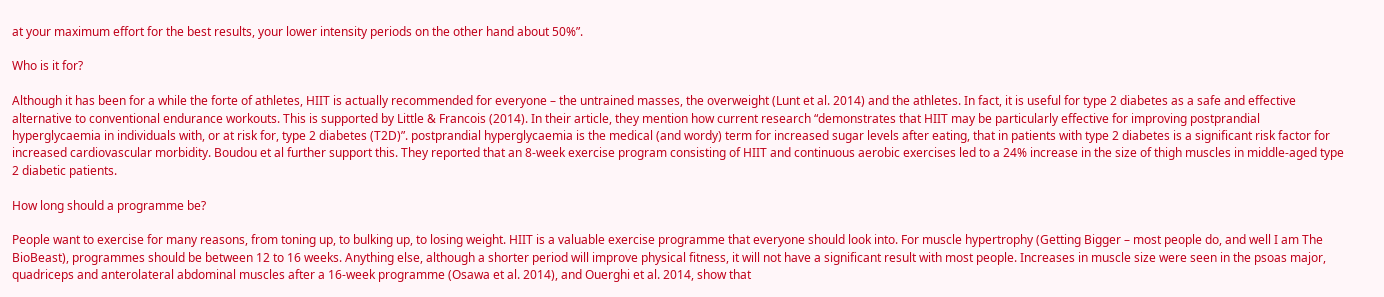at your maximum effort for the best results, your lower intensity periods on the other hand about 50%”.

Who is it for?

Although it has been for a while the forte of athletes, HIIT is actually recommended for everyone – the untrained masses, the overweight (Lunt et al. 2014) and the athletes. In fact, it is useful for type 2 diabetes as a safe and effective alternative to conventional endurance workouts. This is supported by Little & Francois (2014). In their article, they mention how current research “demonstrates that HIIT may be particularly effective for improving postprandial hyperglycaemia in individuals with, or at risk for, type 2 diabetes (T2D)”. postprandial hyperglycaemia is the medical (and wordy) term for increased sugar levels after eating, that in patients with type 2 diabetes is a significant risk factor for increased cardiovascular morbidity. Boudou et al further support this. They reported that an 8-week exercise program consisting of HIIT and continuous aerobic exercises led to a 24% increase in the size of thigh muscles in middle-aged type 2 diabetic patients.

How long should a programme be?

People want to exercise for many reasons, from toning up, to bulking up, to losing weight. HIIT is a valuable exercise programme that everyone should look into. For muscle hypertrophy (Getting Bigger – most people do, and well I am The BioBeast), programmes should be between 12 to 16 weeks. Anything else, although a shorter period will improve physical fitness, it will not have a significant result with most people. Increases in muscle size were seen in the psoas major, quadriceps and anterolateral abdominal muscles after a 16-week programme (Osawa et al. 2014), and Ouerghi et al. 2014, show that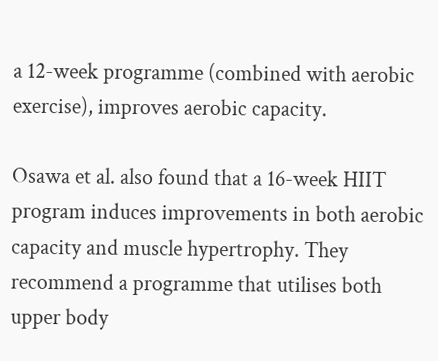a 12-week programme (combined with aerobic exercise), improves aerobic capacity.

Osawa et al. also found that a 16-week HIIT program induces improvements in both aerobic capacity and muscle hypertrophy. They recommend a programme that utilises both upper body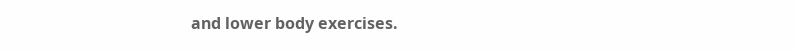and lower body exercises.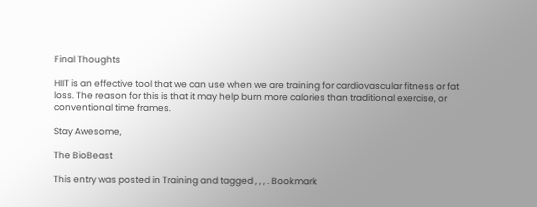Final Thoughts

HIIT is an effective tool that we can use when we are training for cardiovascular fitness or fat loss. The reason for this is that it may help burn more calories than traditional exercise, or conventional time frames.

Stay Awesome,

The BioBeast

This entry was posted in Training and tagged , , , . Bookmark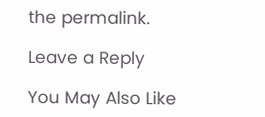the permalink.

Leave a Reply

You May Also Like